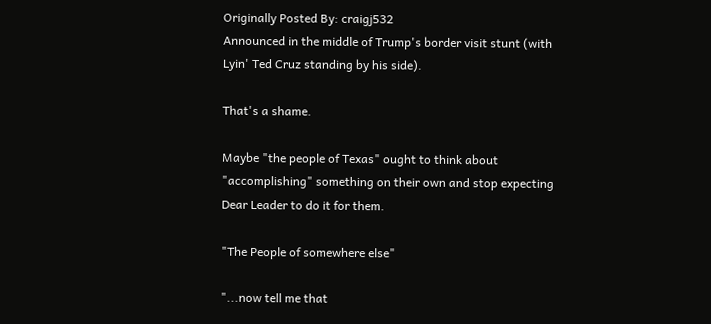Originally Posted By: craigj532
Announced in the middle of Trump's border visit stunt (with Lyin' Ted Cruz standing by his side).

That's a shame.

Maybe "the people of Texas" ought to think about "accomplishing" something on their own and stop expecting Dear Leader to do it for them.

"The People of somewhere else"

"...now tell me that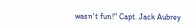wasn't fun!" Capt. Jack Aubrey